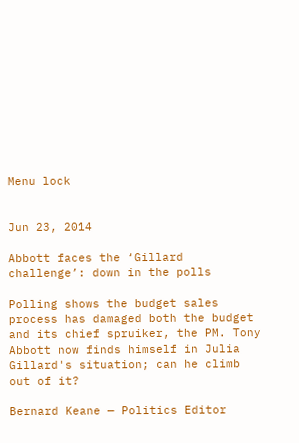Menu lock


Jun 23, 2014

Abbott faces the ‘Gillard challenge’: down in the polls

Polling shows the budget sales process has damaged both the budget and its chief spruiker, the PM. Tony Abbott now finds himself in Julia Gillard's situation; can he climb out of it?

Bernard Keane — Politics Editor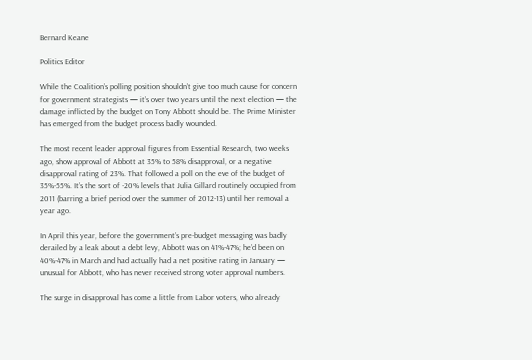Bernard Keane

Politics Editor

While the Coalition’s polling position shouldn’t give too much cause for concern for government strategists — it’s over two years until the next election — the damage inflicted by the budget on Tony Abbott should be. The Prime Minister has emerged from the budget process badly wounded.

The most recent leader approval figures from Essential Research, two weeks ago, show approval of Abbott at 35% to 58% disapproval, or a negative disapproval rating of 23%. That followed a poll on the eve of the budget of 35%-55%. It’s the sort of -20% levels that Julia Gillard routinely occupied from 2011 (barring a brief period over the summer of 2012-13) until her removal a year ago.

In April this year, before the government’s pre-budget messaging was badly derailed by a leak about a debt levy, Abbott was on 41%-47%; he’d been on 40%-47% in March and had actually had a net positive rating in January — unusual for Abbott, who has never received strong voter approval numbers.

The surge in disapproval has come a little from Labor voters, who already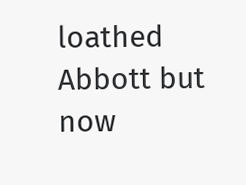loathed Abbott but now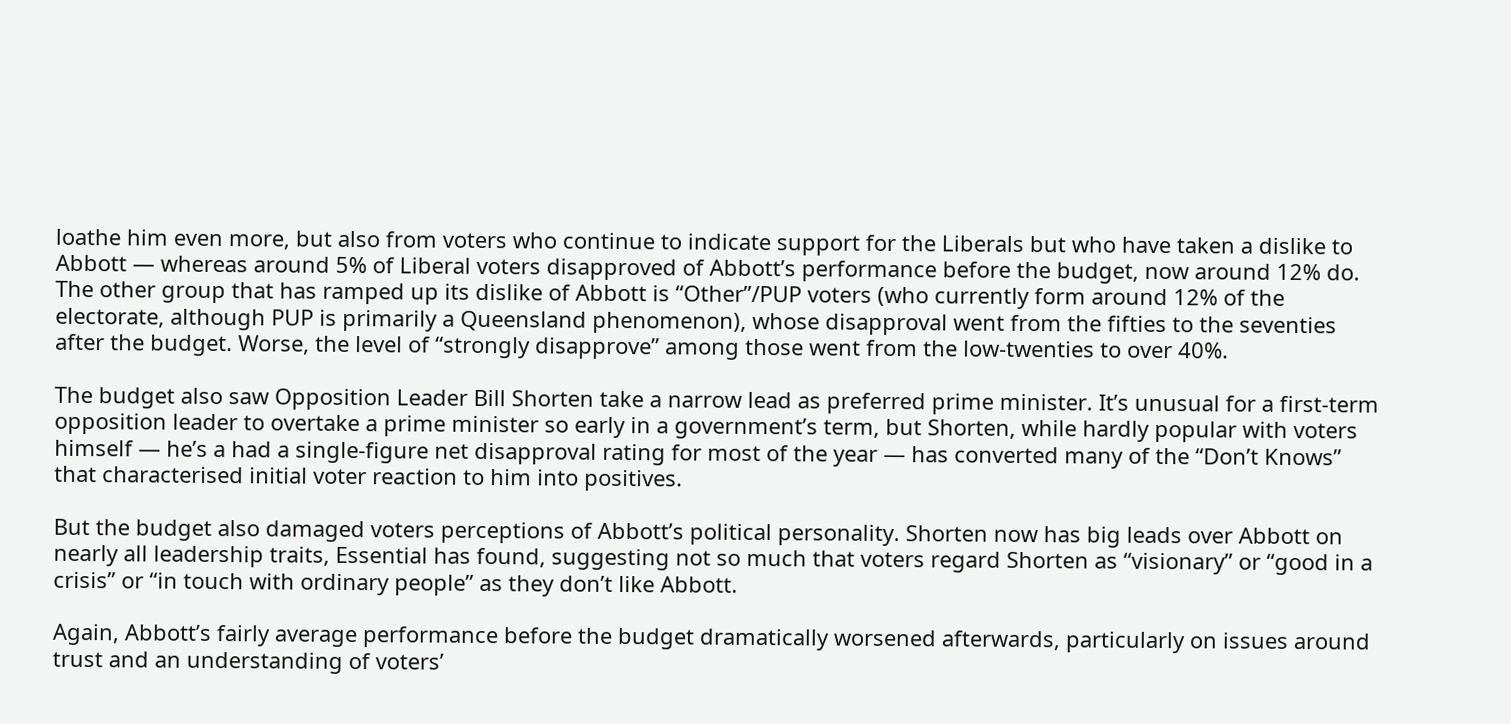loathe him even more, but also from voters who continue to indicate support for the Liberals but who have taken a dislike to Abbott — whereas around 5% of Liberal voters disapproved of Abbott’s performance before the budget, now around 12% do. The other group that has ramped up its dislike of Abbott is “Other”/PUP voters (who currently form around 12% of the electorate, although PUP is primarily a Queensland phenomenon), whose disapproval went from the fifties to the seventies after the budget. Worse, the level of “strongly disapprove” among those went from the low-twenties to over 40%.

The budget also saw Opposition Leader Bill Shorten take a narrow lead as preferred prime minister. It’s unusual for a first-term opposition leader to overtake a prime minister so early in a government’s term, but Shorten, while hardly popular with voters himself — he’s a had a single-figure net disapproval rating for most of the year — has converted many of the “Don’t Knows” that characterised initial voter reaction to him into positives.

But the budget also damaged voters perceptions of Abbott’s political personality. Shorten now has big leads over Abbott on nearly all leadership traits, Essential has found, suggesting not so much that voters regard Shorten as “visionary” or “good in a crisis” or “in touch with ordinary people” as they don’t like Abbott.

Again, Abbott’s fairly average performance before the budget dramatically worsened afterwards, particularly on issues around trust and an understanding of voters’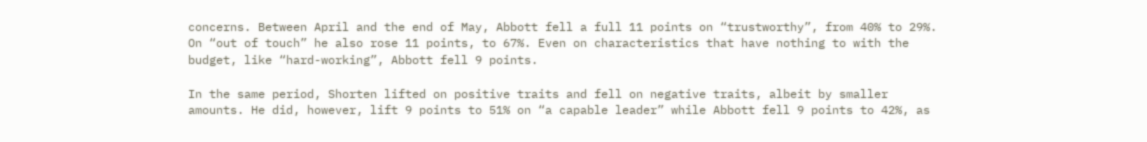concerns. Between April and the end of May, Abbott fell a full 11 points on “trustworthy”, from 40% to 29%. On “out of touch” he also rose 11 points, to 67%. Even on characteristics that have nothing to with the budget, like “hard-working”, Abbott fell 9 points.

In the same period, Shorten lifted on positive traits and fell on negative traits, albeit by smaller amounts. He did, however, lift 9 points to 51% on “a capable leader” while Abbott fell 9 points to 42%, as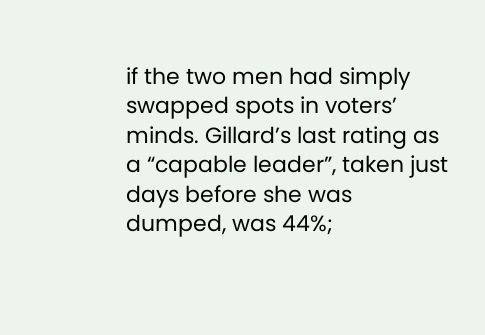if the two men had simply swapped spots in voters’ minds. Gillard’s last rating as a “capable leader”, taken just days before she was dumped, was 44%;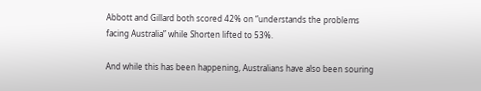Abbott and Gillard both scored 42% on “understands the problems facing Australia” while Shorten lifted to 53%.

And while this has been happening, Australians have also been souring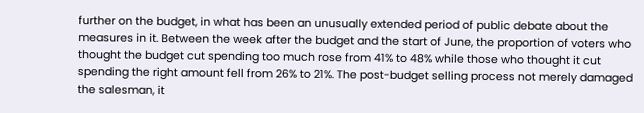further on the budget, in what has been an unusually extended period of public debate about the measures in it. Between the week after the budget and the start of June, the proportion of voters who thought the budget cut spending too much rose from 41% to 48% while those who thought it cut spending the right amount fell from 26% to 21%. The post-budget selling process not merely damaged the salesman, it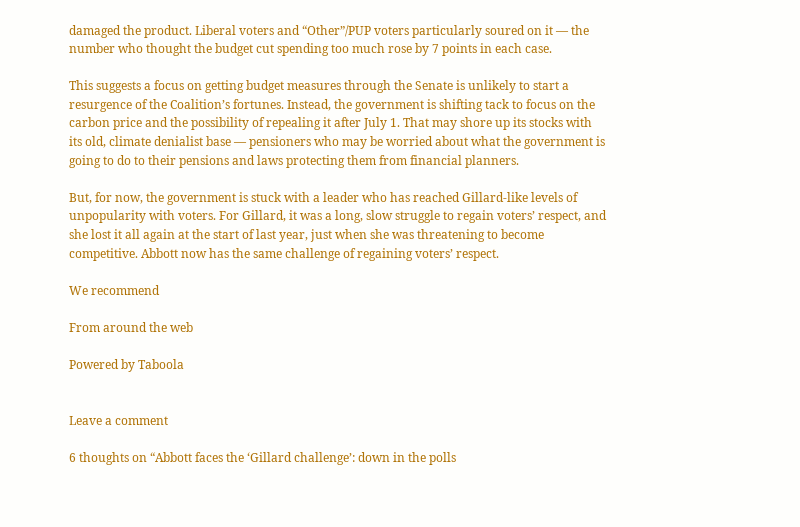damaged the product. Liberal voters and “Other”/PUP voters particularly soured on it — the number who thought the budget cut spending too much rose by 7 points in each case.

This suggests a focus on getting budget measures through the Senate is unlikely to start a resurgence of the Coalition’s fortunes. Instead, the government is shifting tack to focus on the carbon price and the possibility of repealing it after July 1. That may shore up its stocks with its old, climate denialist base — pensioners who may be worried about what the government is going to do to their pensions and laws protecting them from financial planners.

But, for now, the government is stuck with a leader who has reached Gillard-like levels of unpopularity with voters. For Gillard, it was a long, slow struggle to regain voters’ respect, and she lost it all again at the start of last year, just when she was threatening to become competitive. Abbott now has the same challenge of regaining voters’ respect.

We recommend

From around the web

Powered by Taboola


Leave a comment

6 thoughts on “Abbott faces the ‘Gillard challenge’: down in the polls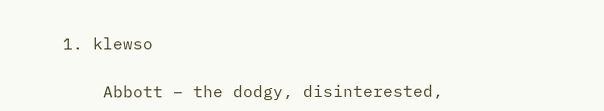1. klewso

    Abbott – the dodgy, disinterested,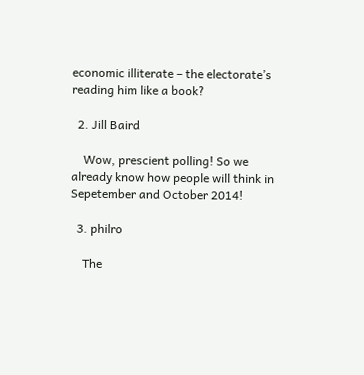economic illiterate – the electorate’s reading him like a book?

  2. Jill Baird

    Wow, prescient polling! So we already know how people will think in Sepetember and October 2014!

  3. philro

    The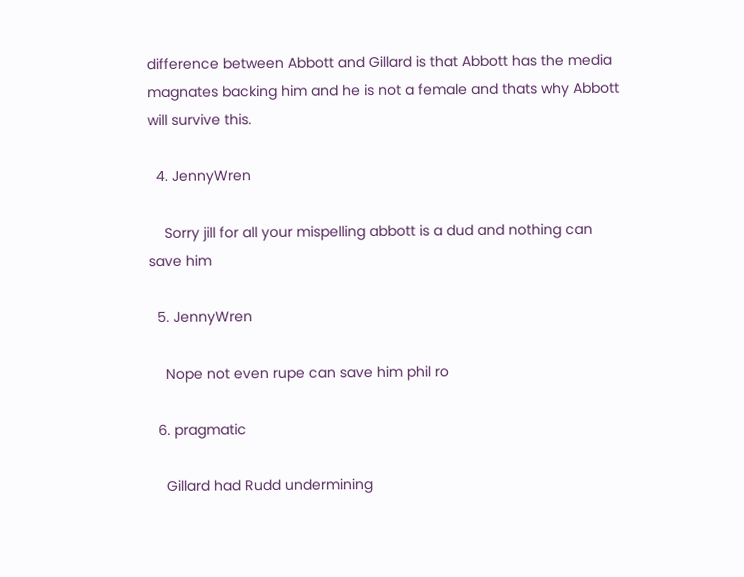difference between Abbott and Gillard is that Abbott has the media magnates backing him and he is not a female and thats why Abbott will survive this.

  4. JennyWren

    Sorry jill for all your mispelling abbott is a dud and nothing can save him

  5. JennyWren

    Nope not even rupe can save him phil ro

  6. pragmatic

    Gillard had Rudd undermining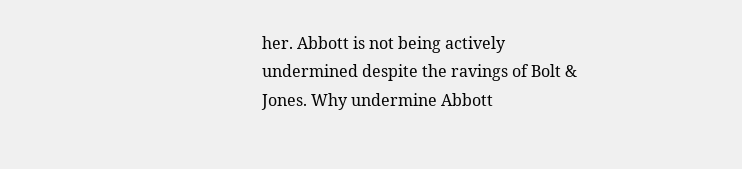her. Abbott is not being actively undermined despite the ravings of Bolt & Jones. Why undermine Abbott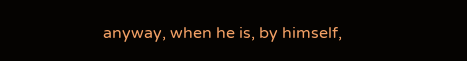anyway, when he is, by himself,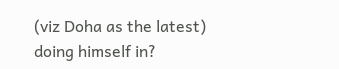(viz Doha as the latest) doing himself in?